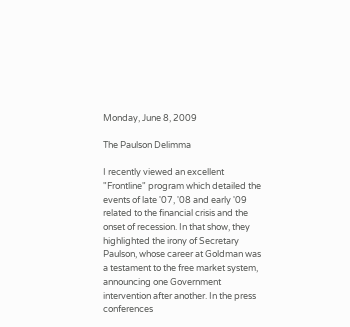Monday, June 8, 2009

The Paulson Delimma

I recently viewed an excellent "Frontline" program which detailed the events of late '07, '08 and early '09 related to the financial crisis and the onset of recession. In that show, they highlighted the irony of Secretary Paulson, whose career at Goldman was a testament to the free market system, announcing one Government intervention after another. In the press conferences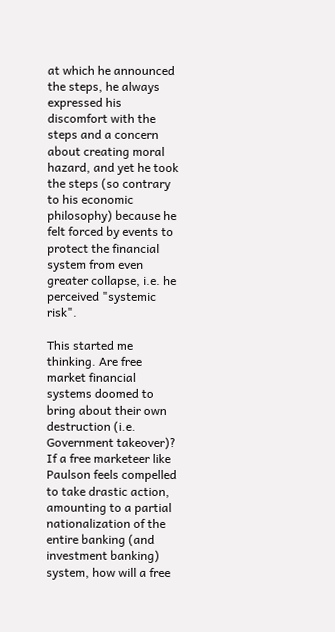at which he announced the steps, he always expressed his discomfort with the steps and a concern about creating moral hazard, and yet he took the steps (so contrary to his economic philosophy) because he felt forced by events to protect the financial system from even greater collapse, i.e. he perceived "systemic risk".

This started me thinking. Are free market financial systems doomed to bring about their own destruction (i.e. Government takeover)? If a free marketeer like Paulson feels compelled to take drastic action, amounting to a partial nationalization of the entire banking (and investment banking) system, how will a free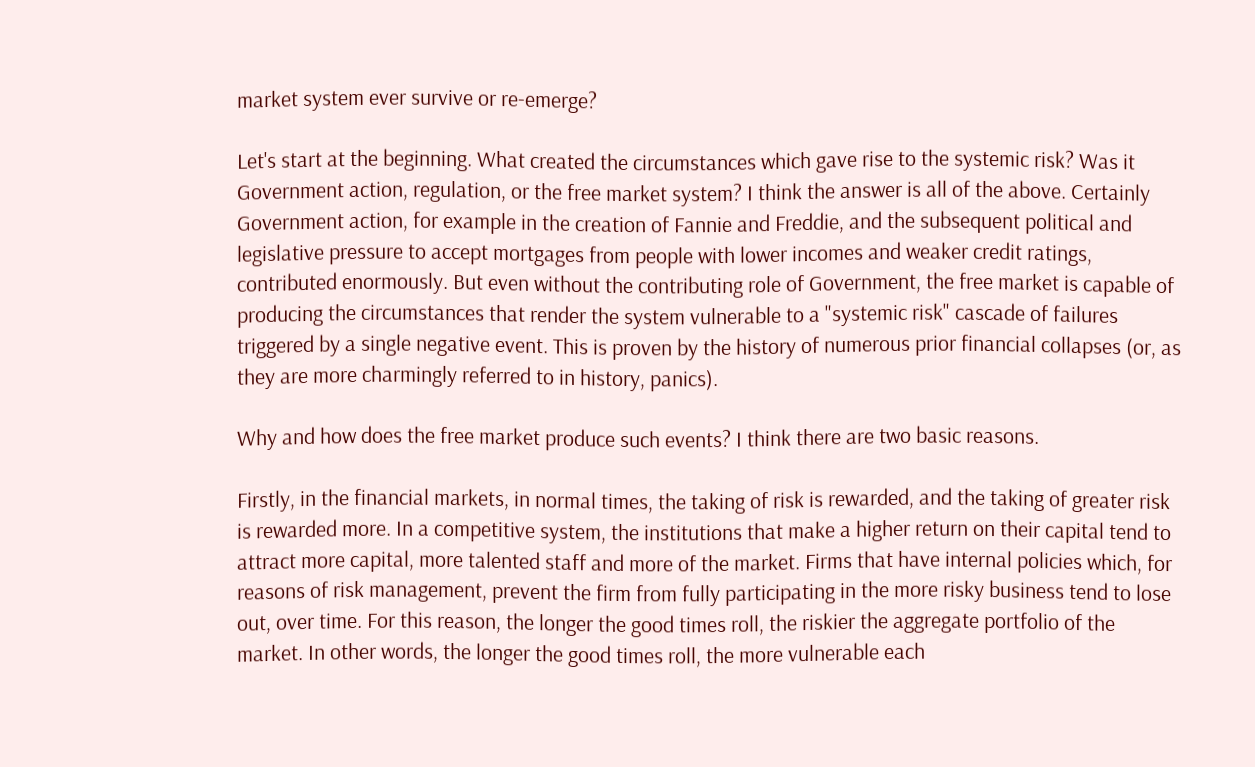market system ever survive or re-emerge?

Let's start at the beginning. What created the circumstances which gave rise to the systemic risk? Was it Government action, regulation, or the free market system? I think the answer is all of the above. Certainly Government action, for example in the creation of Fannie and Freddie, and the subsequent political and legislative pressure to accept mortgages from people with lower incomes and weaker credit ratings, contributed enormously. But even without the contributing role of Government, the free market is capable of producing the circumstances that render the system vulnerable to a "systemic risk" cascade of failures triggered by a single negative event. This is proven by the history of numerous prior financial collapses (or, as they are more charmingly referred to in history, panics).

Why and how does the free market produce such events? I think there are two basic reasons.

Firstly, in the financial markets, in normal times, the taking of risk is rewarded, and the taking of greater risk is rewarded more. In a competitive system, the institutions that make a higher return on their capital tend to attract more capital, more talented staff and more of the market. Firms that have internal policies which, for reasons of risk management, prevent the firm from fully participating in the more risky business tend to lose out, over time. For this reason, the longer the good times roll, the riskier the aggregate portfolio of the market. In other words, the longer the good times roll, the more vulnerable each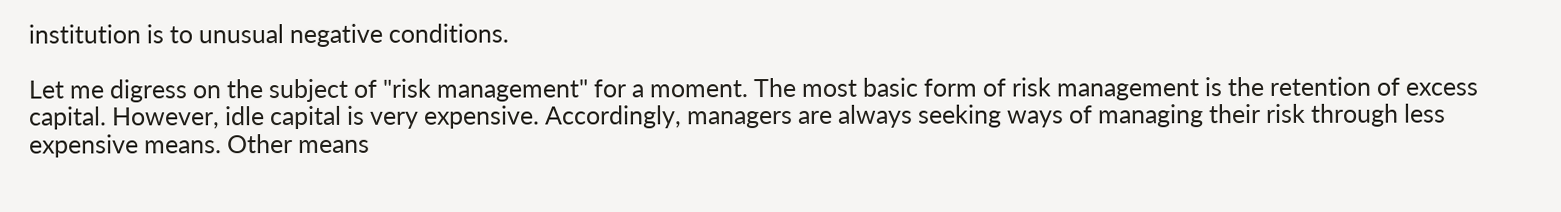institution is to unusual negative conditions.

Let me digress on the subject of "risk management" for a moment. The most basic form of risk management is the retention of excess capital. However, idle capital is very expensive. Accordingly, managers are always seeking ways of managing their risk through less expensive means. Other means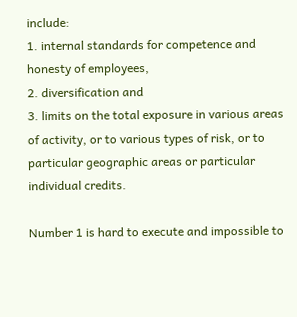include:
1. internal standards for competence and honesty of employees,
2. diversification and
3. limits on the total exposure in various areas of activity, or to various types of risk, or to particular geographic areas or particular individual credits.

Number 1 is hard to execute and impossible to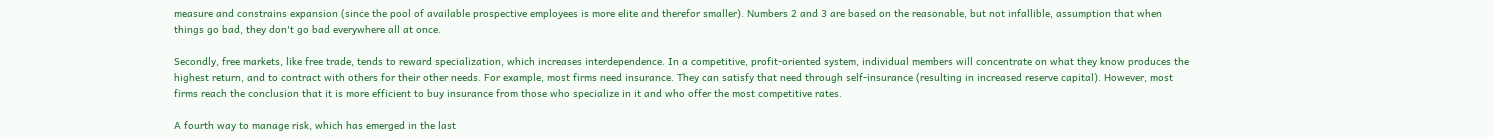measure and constrains expansion (since the pool of available prospective employees is more elite and therefor smaller). Numbers 2 and 3 are based on the reasonable, but not infallible, assumption that when things go bad, they don't go bad everywhere all at once.

Secondly, free markets, like free trade, tends to reward specialization, which increases interdependence. In a competitive, profit-oriented system, individual members will concentrate on what they know produces the highest return, and to contract with others for their other needs. For example, most firms need insurance. They can satisfy that need through self-insurance (resulting in increased reserve capital). However, most firms reach the conclusion that it is more efficient to buy insurance from those who specialize in it and who offer the most competitive rates.

A fourth way to manage risk, which has emerged in the last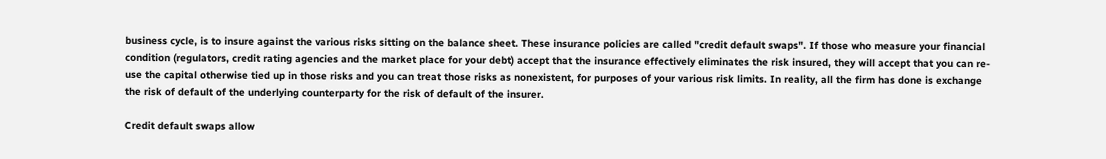business cycle, is to insure against the various risks sitting on the balance sheet. These insurance policies are called "credit default swaps". If those who measure your financial condition (regulators, credit rating agencies and the market place for your debt) accept that the insurance effectively eliminates the risk insured, they will accept that you can re-use the capital otherwise tied up in those risks and you can treat those risks as nonexistent, for purposes of your various risk limits. In reality, all the firm has done is exchange the risk of default of the underlying counterparty for the risk of default of the insurer.

Credit default swaps allow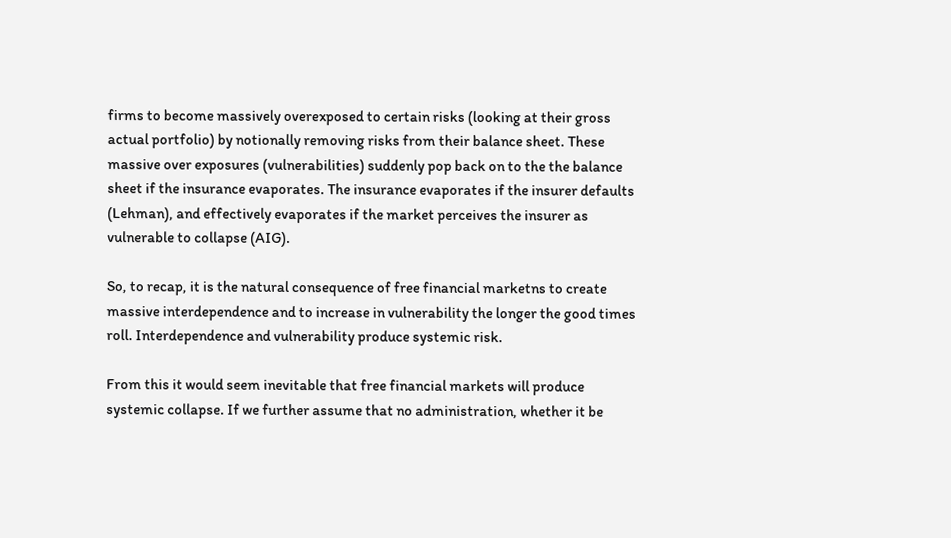firms to become massively overexposed to certain risks (looking at their gross actual portfolio) by notionally removing risks from their balance sheet. These massive over exposures (vulnerabilities) suddenly pop back on to the the balance sheet if the insurance evaporates. The insurance evaporates if the insurer defaults (Lehman), and effectively evaporates if the market perceives the insurer as vulnerable to collapse (AIG).

So, to recap, it is the natural consequence of free financial marketns to create massive interdependence and to increase in vulnerability the longer the good times roll. Interdependence and vulnerability produce systemic risk.

From this it would seem inevitable that free financial markets will produce systemic collapse. If we further assume that no administration, whether it be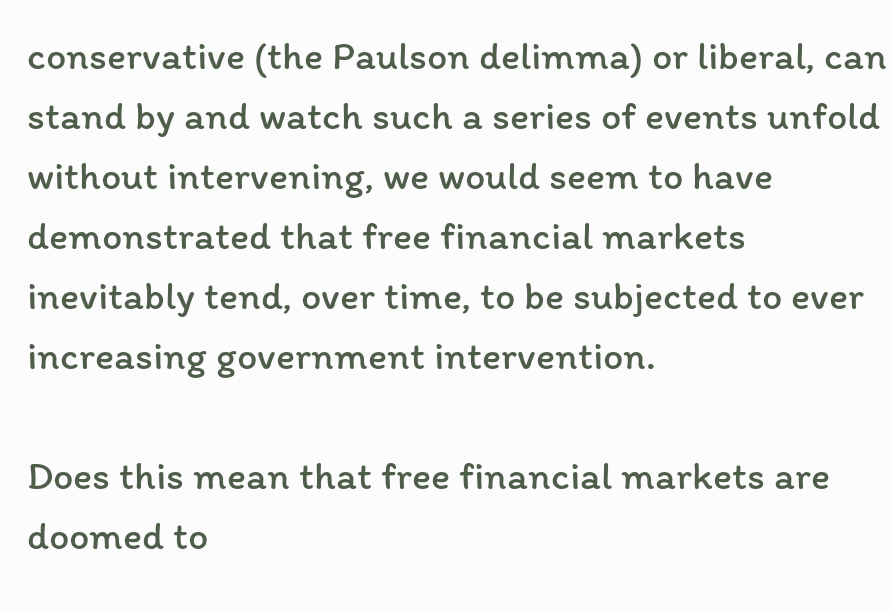conservative (the Paulson delimma) or liberal, can stand by and watch such a series of events unfold without intervening, we would seem to have demonstrated that free financial markets inevitably tend, over time, to be subjected to ever increasing government intervention.

Does this mean that free financial markets are doomed to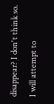disappear? I don't think so. I will attempt to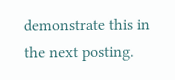demonstrate this in the next posting.